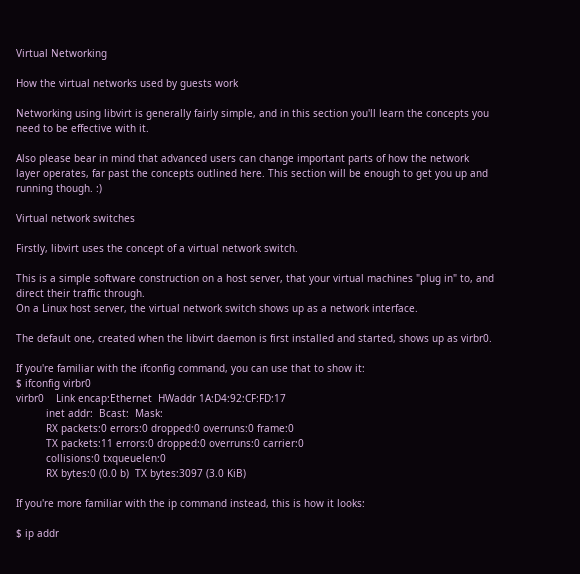Virtual Networking

How the virtual networks used by guests work

Networking using libvirt is generally fairly simple, and in this section you'll learn the concepts you need to be effective with it.

Also please bear in mind that advanced users can change important parts of how the network layer operates, far past the concepts outlined here. This section will be enough to get you up and running though. :)

Virtual network switches

Firstly, libvirt uses the concept of a virtual network switch.

This is a simple software construction on a host server, that your virtual machines "plug in" to, and direct their traffic through.
On a Linux host server, the virtual network switch shows up as a network interface.

The default one, created when the libvirt daemon is first installed and started, shows up as virbr0.

If you're familiar with the ifconfig command, you can use that to show it:
$ ifconfig virbr0
virbr0    Link encap:Ethernet  HWaddr 1A:D4:92:CF:FD:17
          inet addr:  Bcast:  Mask:
          RX packets:0 errors:0 dropped:0 overruns:0 frame:0
          TX packets:11 errors:0 dropped:0 overruns:0 carrier:0
          collisions:0 txqueuelen:0
          RX bytes:0 (0.0 b)  TX bytes:3097 (3.0 KiB)

If you're more familiar with the ip command instead, this is how it looks:

$ ip addr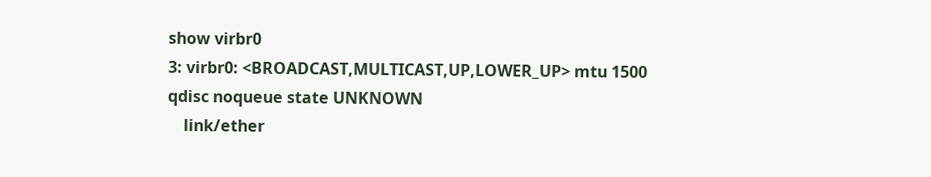show virbr0
3: virbr0: <BROADCAST,MULTICAST,UP,LOWER_UP> mtu 1500 qdisc noqueue state UNKNOWN
    link/ether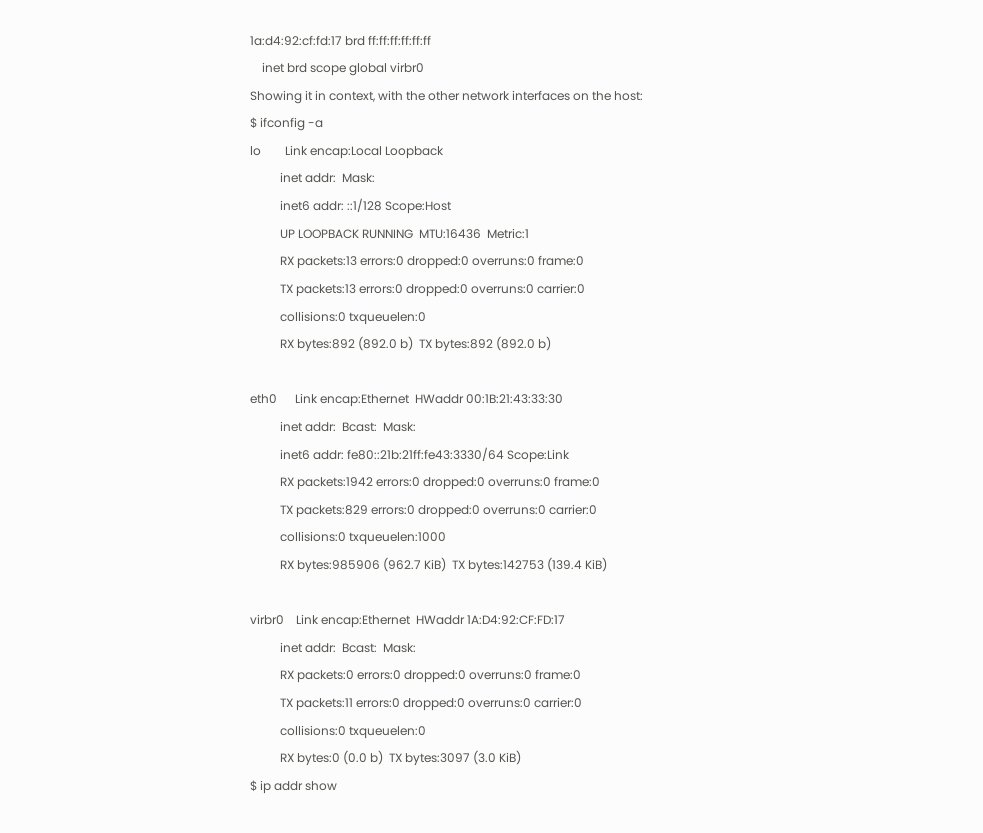1a:d4:92:cf:fd:17 brd ff:ff:ff:ff:ff:ff
    inet brd scope global virbr0
Showing it in context, with the other network interfaces on the host:
$ ifconfig -a
lo        Link encap:Local Loopback
          inet addr:  Mask:
          inet6 addr: ::1/128 Scope:Host
          UP LOOPBACK RUNNING  MTU:16436  Metric:1
          RX packets:13 errors:0 dropped:0 overruns:0 frame:0
          TX packets:13 errors:0 dropped:0 overruns:0 carrier:0
          collisions:0 txqueuelen:0
          RX bytes:892 (892.0 b)  TX bytes:892 (892.0 b)

eth0      Link encap:Ethernet  HWaddr 00:1B:21:43:33:30
          inet addr:  Bcast:  Mask:
          inet6 addr: fe80::21b:21ff:fe43:3330/64 Scope:Link
          RX packets:1942 errors:0 dropped:0 overruns:0 frame:0
          TX packets:829 errors:0 dropped:0 overruns:0 carrier:0
          collisions:0 txqueuelen:1000
          RX bytes:985906 (962.7 KiB)  TX bytes:142753 (139.4 KiB)

virbr0    Link encap:Ethernet  HWaddr 1A:D4:92:CF:FD:17
          inet addr:  Bcast:  Mask:
          RX packets:0 errors:0 dropped:0 overruns:0 frame:0
          TX packets:11 errors:0 dropped:0 overruns:0 carrier:0
          collisions:0 txqueuelen:0
          RX bytes:0 (0.0 b)  TX bytes:3097 (3.0 KiB)
$ ip addr show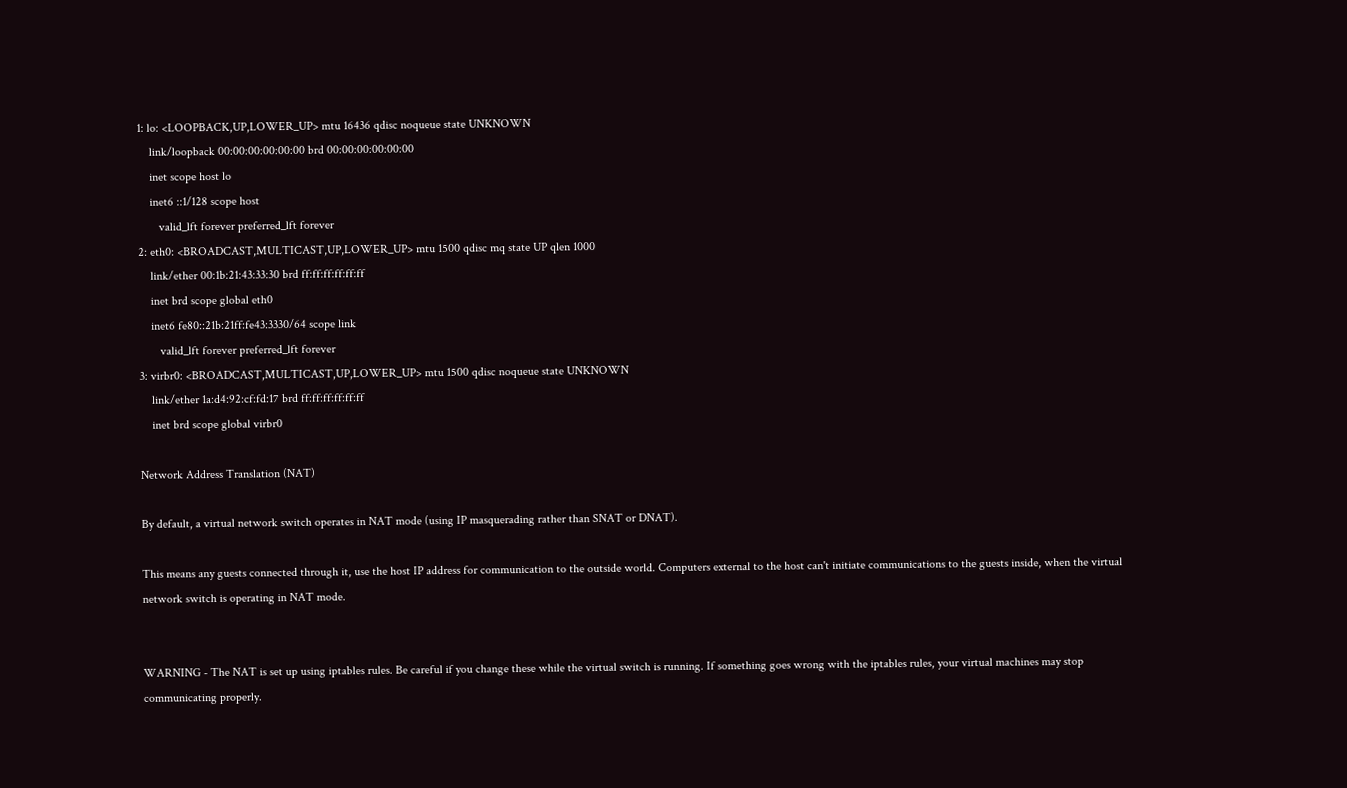1: lo: <LOOPBACK,UP,LOWER_UP> mtu 16436 qdisc noqueue state UNKNOWN
    link/loopback 00:00:00:00:00:00 brd 00:00:00:00:00:00
    inet scope host lo
    inet6 ::1/128 scope host
       valid_lft forever preferred_lft forever
2: eth0: <BROADCAST,MULTICAST,UP,LOWER_UP> mtu 1500 qdisc mq state UP qlen 1000
    link/ether 00:1b:21:43:33:30 brd ff:ff:ff:ff:ff:ff
    inet brd scope global eth0
    inet6 fe80::21b:21ff:fe43:3330/64 scope link
       valid_lft forever preferred_lft forever
3: virbr0: <BROADCAST,MULTICAST,UP,LOWER_UP> mtu 1500 qdisc noqueue state UNKNOWN
    link/ether 1a:d4:92:cf:fd:17 brd ff:ff:ff:ff:ff:ff
    inet brd scope global virbr0

Network Address Translation (NAT)

By default, a virtual network switch operates in NAT mode (using IP masquerading rather than SNAT or DNAT).

This means any guests connected through it, use the host IP address for communication to the outside world. Computers external to the host can't initiate communications to the guests inside, when the virtual network switch is operating in NAT mode.


WARNING - The NAT is set up using iptables rules. Be careful if you change these while the virtual switch is running. If something goes wrong with the iptables rules, your virtual machines may stop communicating properly.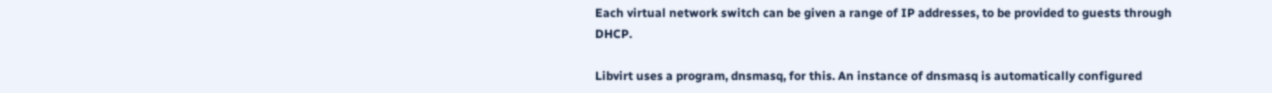Each virtual network switch can be given a range of IP addresses, to be provided to guests through DHCP.

Libvirt uses a program, dnsmasq, for this. An instance of dnsmasq is automatically configured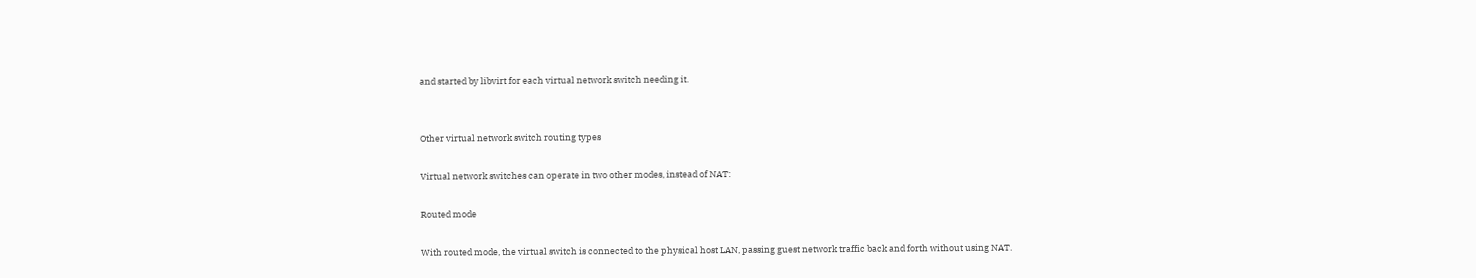and started by libvirt for each virtual network switch needing it.


Other virtual network switch routing types

Virtual network switches can operate in two other modes, instead of NAT:

Routed mode

With routed mode, the virtual switch is connected to the physical host LAN, passing guest network traffic back and forth without using NAT.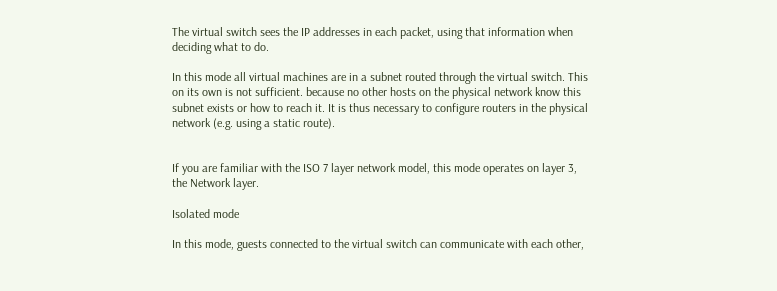The virtual switch sees the IP addresses in each packet, using that information when deciding what to do.

In this mode all virtual machines are in a subnet routed through the virtual switch. This on its own is not sufficient. because no other hosts on the physical network know this subnet exists or how to reach it. It is thus necessary to configure routers in the physical network (e.g. using a static route).


If you are familiar with the ISO 7 layer network model, this mode operates on layer 3, the Network layer.

Isolated mode

In this mode, guests connected to the virtual switch can communicate with each other,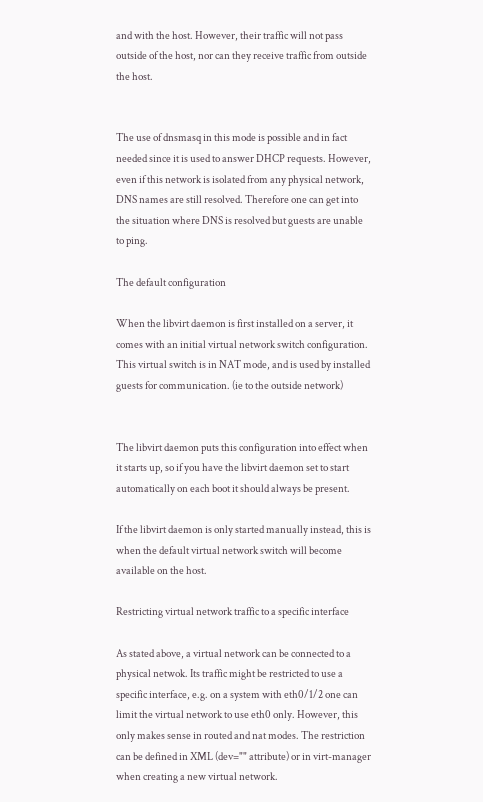and with the host. However, their traffic will not pass outside of the host, nor can they receive traffic from outside the host.


The use of dnsmasq in this mode is possible and in fact needed since it is used to answer DHCP requests. However, even if this network is isolated from any physical network, DNS names are still resolved. Therefore one can get into the situation where DNS is resolved but guests are unable to ping.

The default configuration

When the libvirt daemon is first installed on a server, it comes with an initial virtual network switch configuration. This virtual switch is in NAT mode, and is used by installed guests for communication. (ie to the outside network)


The libvirt daemon puts this configuration into effect when it starts up, so if you have the libvirt daemon set to start automatically on each boot it should always be present.

If the libvirt daemon is only started manually instead, this is when the default virtual network switch will become available on the host.

Restricting virtual network traffic to a specific interface

As stated above, a virtual network can be connected to a physical netwok. Its traffic might be restricted to use a specific interface, e.g. on a system with eth0/1/2 one can limit the virtual network to use eth0 only. However, this only makes sense in routed and nat modes. The restriction can be defined in XML (dev="" attribute) or in virt-manager when creating a new virtual network.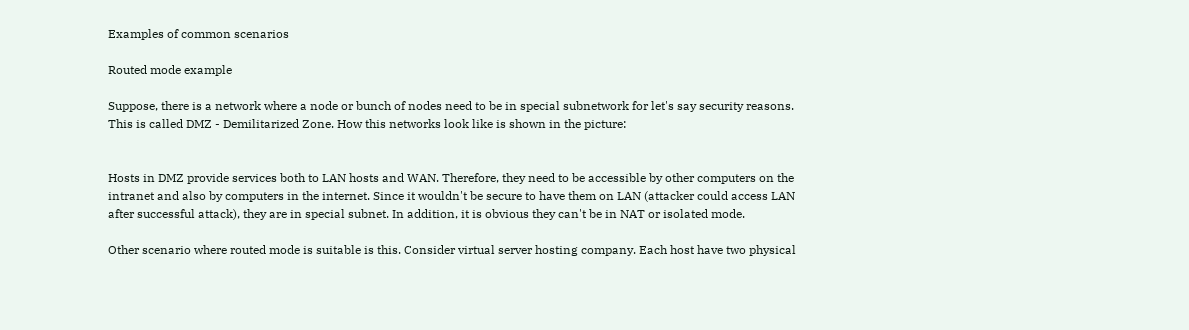Examples of common scenarios

Routed mode example

Suppose, there is a network where a node or bunch of nodes need to be in special subnetwork for let's say security reasons. This is called DMZ - Demilitarized Zone. How this networks look like is shown in the picture:


Hosts in DMZ provide services both to LAN hosts and WAN. Therefore, they need to be accessible by other computers on the intranet and also by computers in the internet. Since it wouldn't be secure to have them on LAN (attacker could access LAN after successful attack), they are in special subnet. In addition, it is obvious they can't be in NAT or isolated mode.

Other scenario where routed mode is suitable is this. Consider virtual server hosting company. Each host have two physical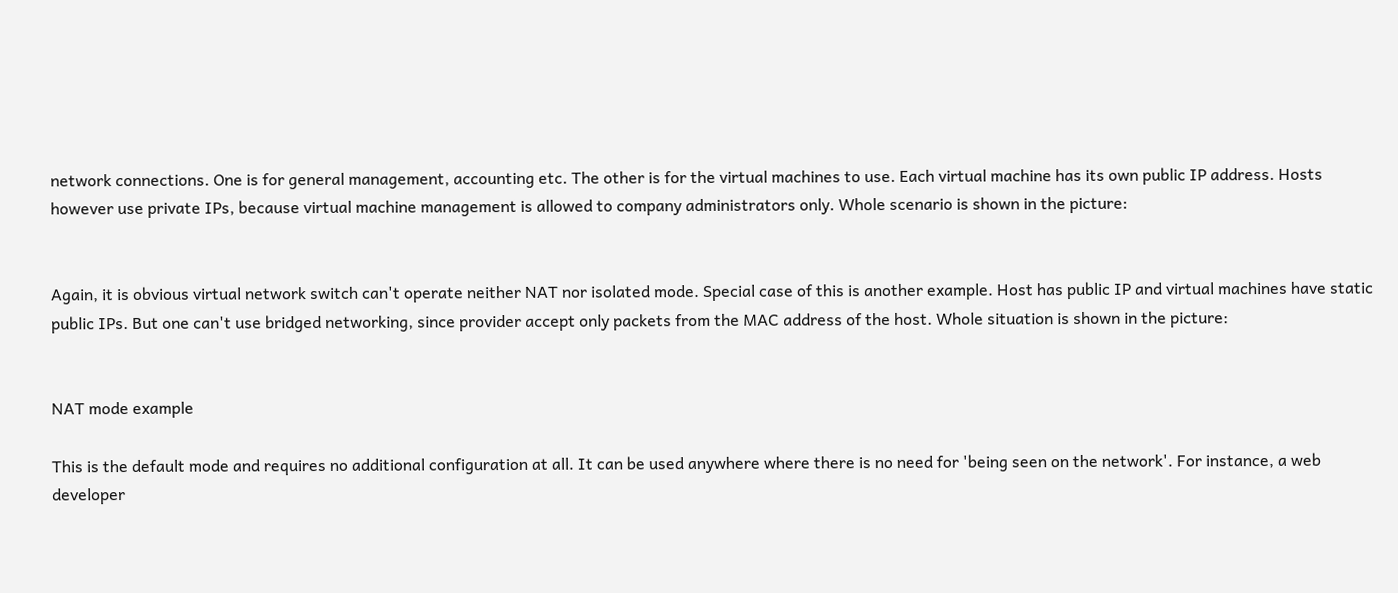network connections. One is for general management, accounting etc. The other is for the virtual machines to use. Each virtual machine has its own public IP address. Hosts however use private IPs, because virtual machine management is allowed to company administrators only. Whole scenario is shown in the picture:


Again, it is obvious virtual network switch can't operate neither NAT nor isolated mode. Special case of this is another example. Host has public IP and virtual machines have static public IPs. But one can't use bridged networking, since provider accept only packets from the MAC address of the host. Whole situation is shown in the picture:


NAT mode example

This is the default mode and requires no additional configuration at all. It can be used anywhere where there is no need for 'being seen on the network'. For instance, a web developer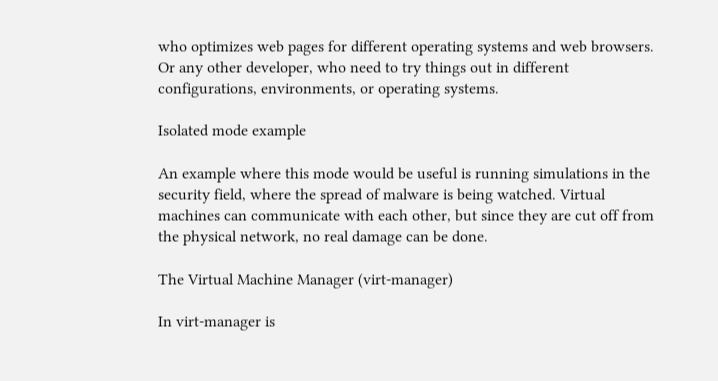who optimizes web pages for different operating systems and web browsers. Or any other developer, who need to try things out in different configurations, environments, or operating systems.

Isolated mode example

An example where this mode would be useful is running simulations in the security field, where the spread of malware is being watched. Virtual machines can communicate with each other, but since they are cut off from the physical network, no real damage can be done.

The Virtual Machine Manager (virt-manager)

In virt-manager is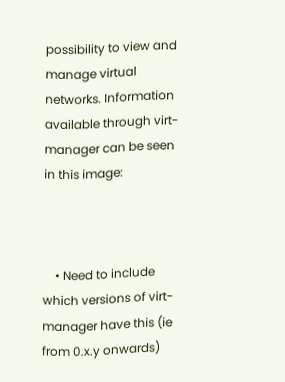possibility to view and manage virtual networks. Information available through virt-manager can be seen in this image:



    • Need to include which versions of virt-manager have this (ie from 0.x.y onwards)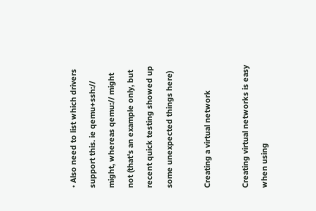• Also need to list which drivers support this. ie qemu+ssh:// might, whereas qemu:// might not (that's an example only, but recent quick testing showed up some unexpected things here)

Creating a virtual network

Creating virtual networks is easy when using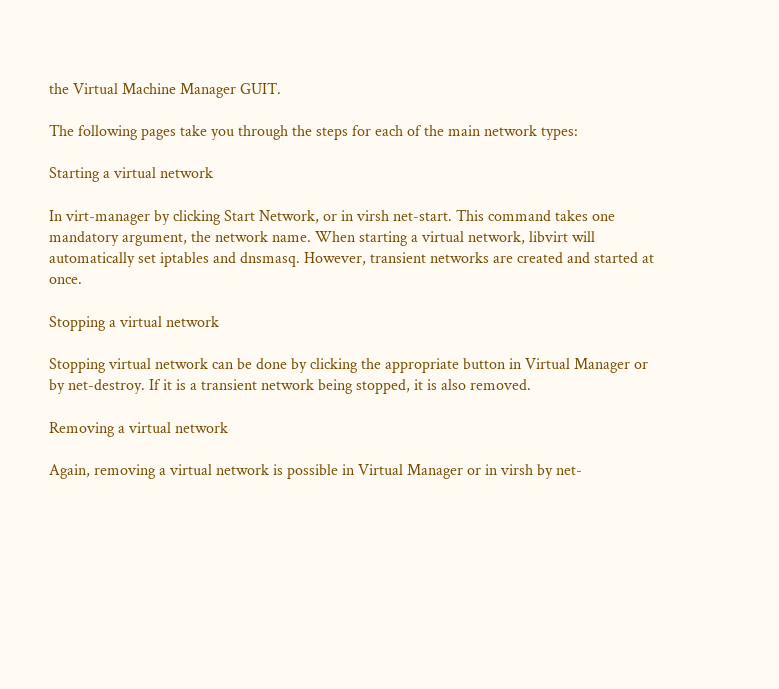the Virtual Machine Manager GUIT.

The following pages take you through the steps for each of the main network types:

Starting a virtual network

In virt-manager by clicking Start Network, or in virsh net-start. This command takes one mandatory argument, the network name. When starting a virtual network, libvirt will automatically set iptables and dnsmasq. However, transient networks are created and started at once.

Stopping a virtual network

Stopping virtual network can be done by clicking the appropriate button in Virtual Manager or by net-destroy. If it is a transient network being stopped, it is also removed.

Removing a virtual network

Again, removing a virtual network is possible in Virtual Manager or in virsh by net-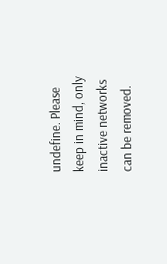undefine. Please keep in mind, only inactive networks can be removed.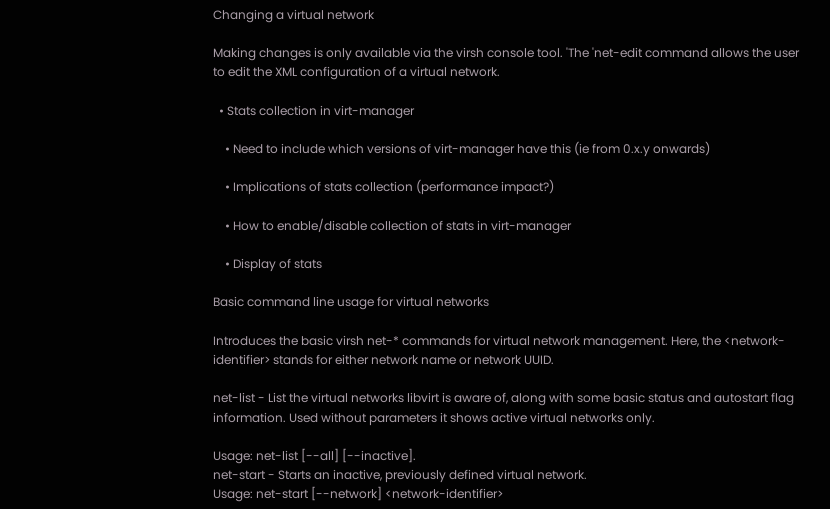Changing a virtual network

Making changes is only available via the virsh console tool. 'The 'net-edit command allows the user to edit the XML configuration of a virtual network.

  • Stats collection in virt-manager

    • Need to include which versions of virt-manager have this (ie from 0.x.y onwards)

    • Implications of stats collection (performance impact?)

    • How to enable/disable collection of stats in virt-manager

    • Display of stats

Basic command line usage for virtual networks

Introduces the basic virsh net-* commands for virtual network management. Here, the <network-identifier> stands for either network name or network UUID.

net-list - List the virtual networks libvirt is aware of, along with some basic status and autostart flag information. Used without parameters it shows active virtual networks only.

Usage: net-list [--all] [--inactive].
net-start - Starts an inactive, previously defined virtual network.
Usage: net-start [--network] <network-identifier>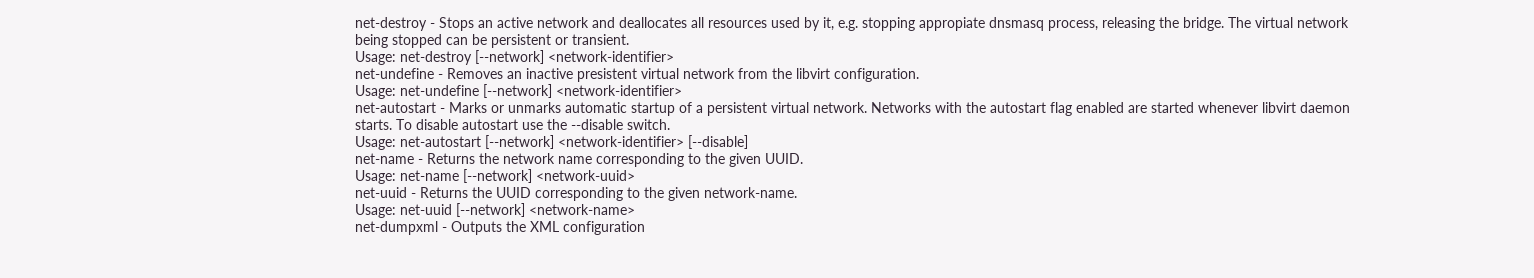net-destroy - Stops an active network and deallocates all resources used by it, e.g. stopping appropiate dnsmasq process, releasing the bridge. The virtual network being stopped can be persistent or transient.
Usage: net-destroy [--network] <network-identifier>
net-undefine - Removes an inactive presistent virtual network from the libvirt configuration.
Usage: net-undefine [--network] <network-identifier>
net-autostart - Marks or unmarks automatic startup of a persistent virtual network. Networks with the autostart flag enabled are started whenever libvirt daemon starts. To disable autostart use the --disable switch.
Usage: net-autostart [--network] <network-identifier> [--disable]
net-name - Returns the network name corresponding to the given UUID.
Usage: net-name [--network] <network-uuid>
net-uuid - Returns the UUID corresponding to the given network-name.
Usage: net-uuid [--network] <network-name>
net-dumpxml - Outputs the XML configuration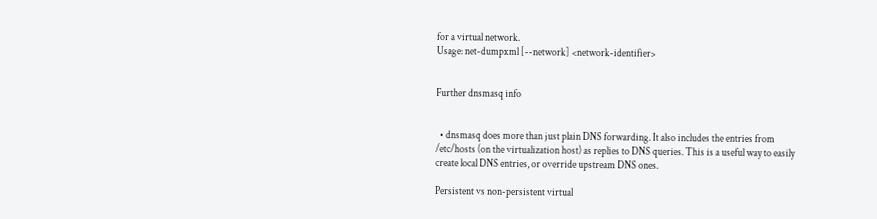for a virtual network.
Usage: net-dumpxml [--network] <network-identifier>


Further dnsmasq info


  • dnsmasq does more than just plain DNS forwarding. It also includes the entries from /etc/hosts (on the virtualization host) as replies to DNS queries. This is a useful way to easily create local DNS entries, or override upstream DNS ones.

Persistent vs non-persistent virtual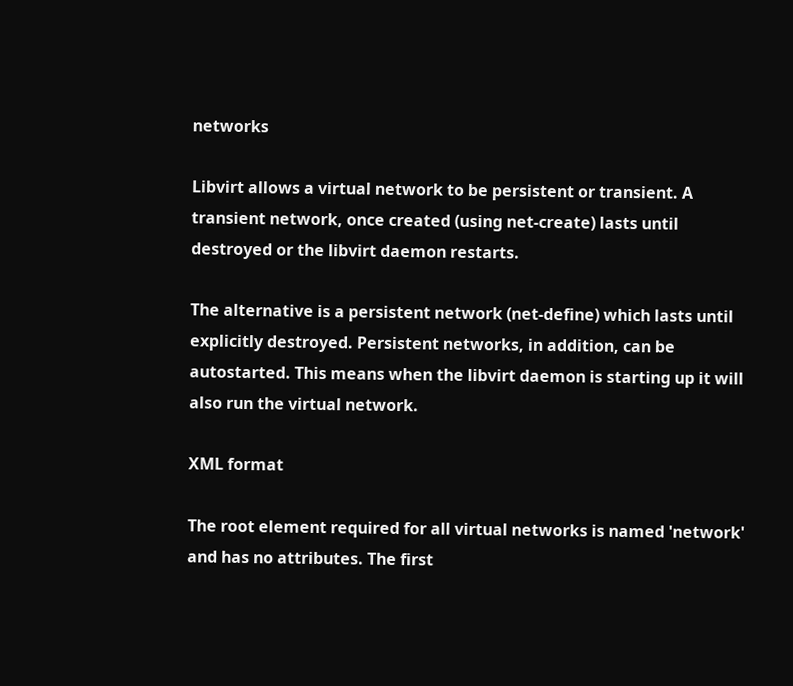networks

Libvirt allows a virtual network to be persistent or transient. A transient network, once created (using net-create) lasts until destroyed or the libvirt daemon restarts.

The alternative is a persistent network (net-define) which lasts until explicitly destroyed. Persistent networks, in addition, can be autostarted. This means when the libvirt daemon is starting up it will also run the virtual network.

XML format

The root element required for all virtual networks is named 'network' and has no attributes. The first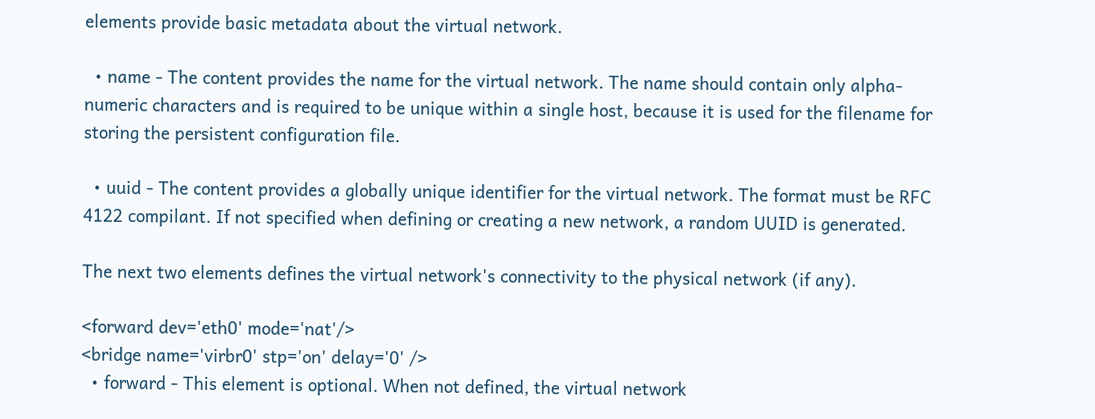elements provide basic metadata about the virtual network.

  • name - The content provides the name for the virtual network. The name should contain only alpha-numeric characters and is required to be unique within a single host, because it is used for the filename for storing the persistent configuration file.

  • uuid - The content provides a globally unique identifier for the virtual network. The format must be RFC 4122 compilant. If not specified when defining or creating a new network, a random UUID is generated.

The next two elements defines the virtual network's connectivity to the physical network (if any).

<forward dev='eth0' mode='nat'/>
<bridge name='virbr0' stp='on' delay='0' />
  • forward - This element is optional. When not defined, the virtual network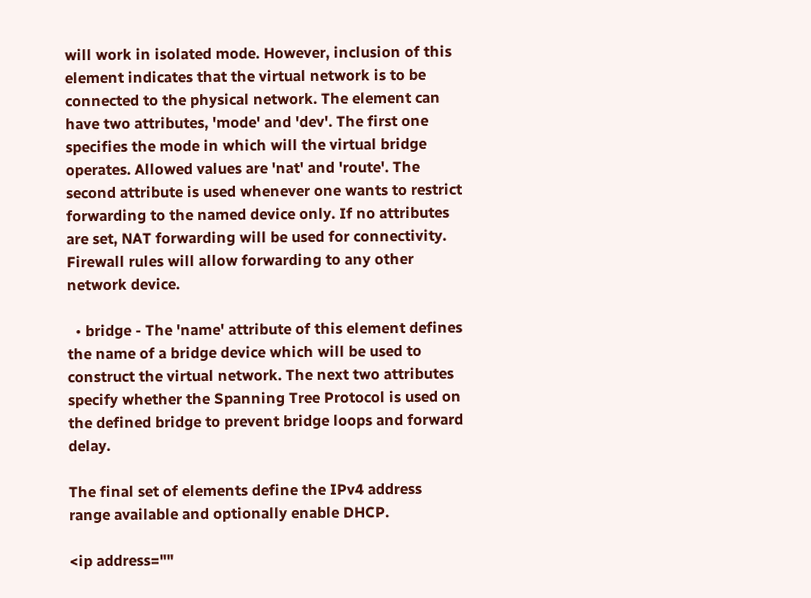will work in isolated mode. However, inclusion of this element indicates that the virtual network is to be connected to the physical network. The element can have two attributes, 'mode' and 'dev'. The first one specifies the mode in which will the virtual bridge operates. Allowed values are 'nat' and 'route'. The second attribute is used whenever one wants to restrict forwarding to the named device only. If no attributes are set, NAT forwarding will be used for connectivity. Firewall rules will allow forwarding to any other network device.

  • bridge - The 'name' attribute of this element defines the name of a bridge device which will be used to construct the virtual network. The next two attributes specify whether the Spanning Tree Protocol is used on the defined bridge to prevent bridge loops and forward delay.

The final set of elements define the IPv4 address range available and optionally enable DHCP.

<ip address=""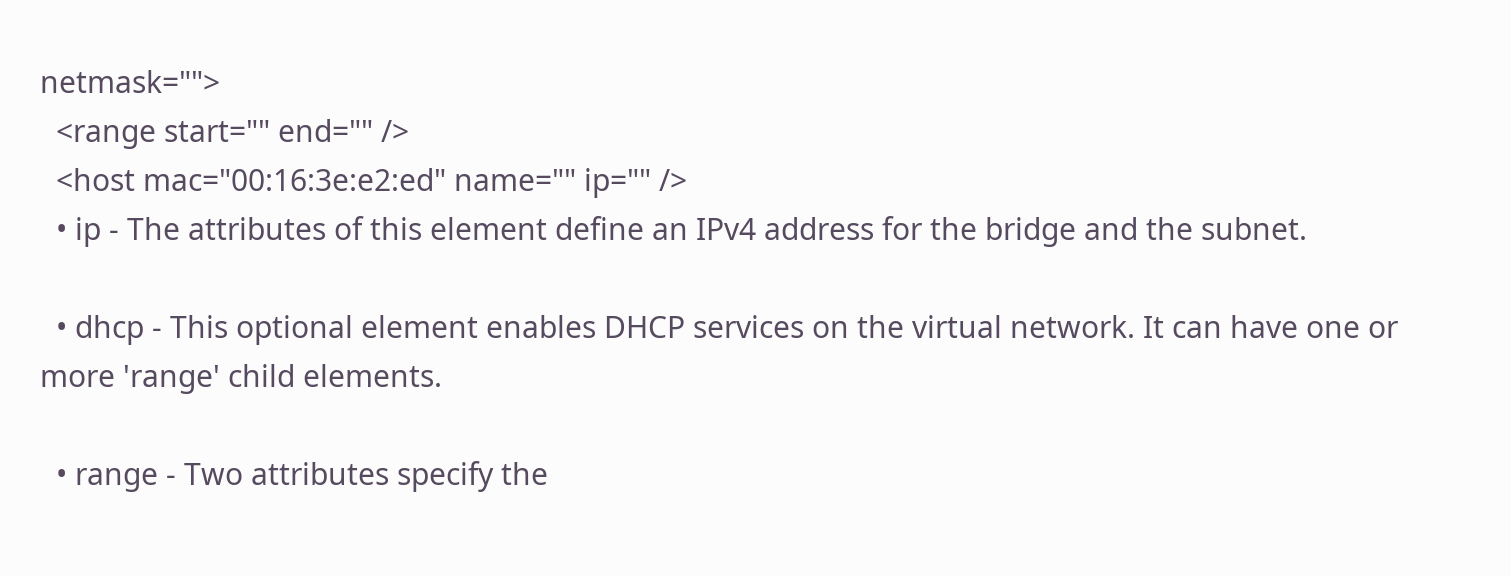netmask="">
  <range start="" end="" />
  <host mac="00:16:3e:e2:ed" name="" ip="" />
  • ip - The attributes of this element define an IPv4 address for the bridge and the subnet.

  • dhcp - This optional element enables DHCP services on the virtual network. It can have one or more 'range' child elements.

  • range - Two attributes specify the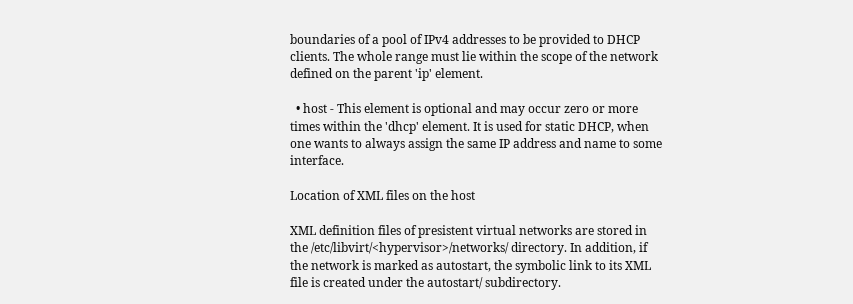boundaries of a pool of IPv4 addresses to be provided to DHCP clients. The whole range must lie within the scope of the network defined on the parent 'ip' element.

  • host - This element is optional and may occur zero or more times within the 'dhcp' element. It is used for static DHCP, when one wants to always assign the same IP address and name to some interface.

Location of XML files on the host

XML definition files of presistent virtual networks are stored in the /etc/libvirt/<hypervisor>/networks/ directory. In addition, if the network is marked as autostart, the symbolic link to its XML file is created under the autostart/ subdirectory.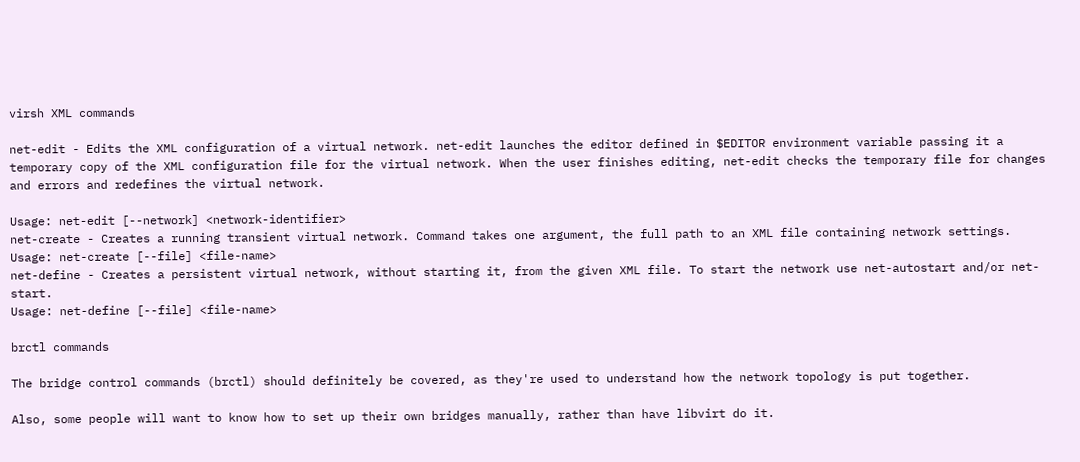virsh XML commands

net-edit - Edits the XML configuration of a virtual network. net-edit launches the editor defined in $EDITOR environment variable passing it a temporary copy of the XML configuration file for the virtual network. When the user finishes editing, net-edit checks the temporary file for changes and errors and redefines the virtual network.

Usage: net-edit [--network] <network-identifier>
net-create - Creates a running transient virtual network. Command takes one argument, the full path to an XML file containing network settings.
Usage: net-create [--file] <file-name>
net-define - Creates a persistent virtual network, without starting it, from the given XML file. To start the network use net-autostart and/or net-start.
Usage: net-define [--file] <file-name>

brctl commands

The bridge control commands (brctl) should definitely be covered, as they're used to understand how the network topology is put together.

Also, some people will want to know how to set up their own bridges manually, rather than have libvirt do it.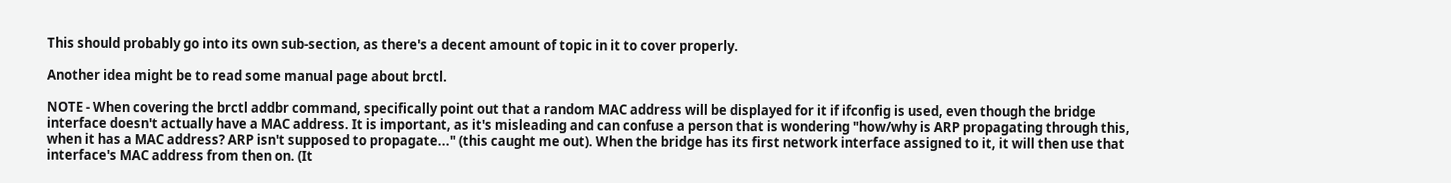This should probably go into its own sub-section, as there's a decent amount of topic in it to cover properly.

Another idea might be to read some manual page about brctl.

NOTE - When covering the brctl addbr command, specifically point out that a random MAC address will be displayed for it if ifconfig is used, even though the bridge interface doesn't actually have a MAC address. It is important, as it's misleading and can confuse a person that is wondering "how/why is ARP propagating through this, when it has a MAC address? ARP isn't supposed to propagate..." (this caught me out). When the bridge has its first network interface assigned to it, it will then use that interface's MAC address from then on. (It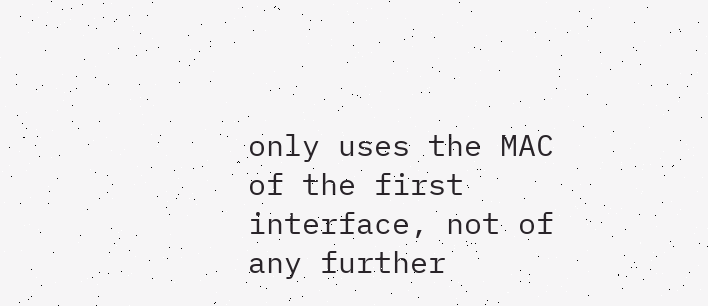only uses the MAC of the first interface, not of any further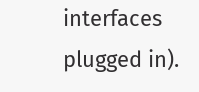interfaces plugged in).